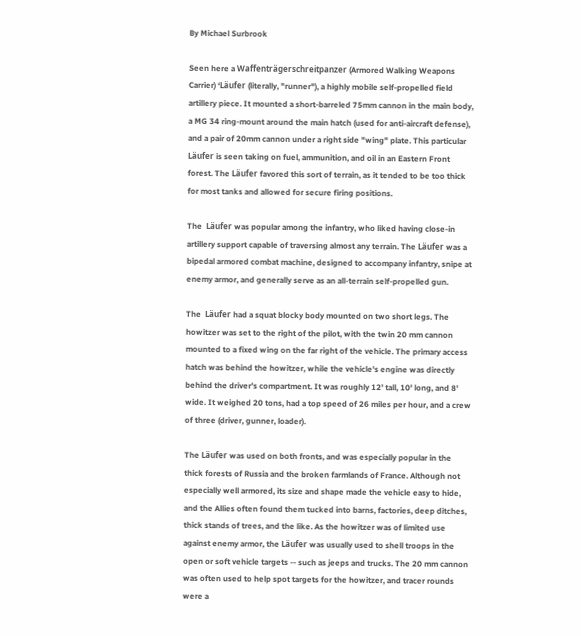By Michael Surbrook

Seen here a Waffenträgerschreitpanzer (Armored Walking Weapons Carrier) ‘Läufer (literally, "runner"), a highly mobile self-propelled field artillery piece. It mounted a short-barreled 75mm cannon in the main body, a MG 34 ring-mount around the main hatch (used for anti-aircraft defense), and a pair of 20mm cannon under a right side "wing" plate. This particular Läufer is seen taking on fuel, ammunition, and oil in an Eastern Front forest. The Läufer favored this sort of terrain, as it tended to be too thick for most tanks and allowed for secure firing positions.

The  Läufer was popular among the infantry, who liked having close-in artillery support capable of traversing almost any terrain. The Läufer was a bipedal armored combat machine, designed to accompany infantry, snipe at enemy armor, and generally serve as an all-terrain self-propelled gun.

The  Läufer had a squat blocky body mounted on two short legs. The howitzer was set to the right of the pilot, with the twin 20 mm cannon mounted to a fixed wing on the far right of the vehicle. The primary access hatch was behind the howitzer, while the vehicle's engine was directly behind the driver's compartment. It was roughly 12' tall, 10' long, and 8' wide. It weighed 20 tons, had a top speed of 26 miles per hour, and a crew of three (driver, gunner, loader).

The Läufer was used on both fronts, and was especially popular in the thick forests of Russia and the broken farmlands of France. Although not especially well armored, its size and shape made the vehicle easy to hide, and the Allies often found them tucked into barns, factories, deep ditches, thick stands of trees, and the like. As the howitzer was of limited use against enemy armor, the Läufer was usually used to shell troops in the open or soft vehicle targets -- such as jeeps and trucks. The 20 mm cannon was often used to help spot targets for the howitzer, and tracer rounds were a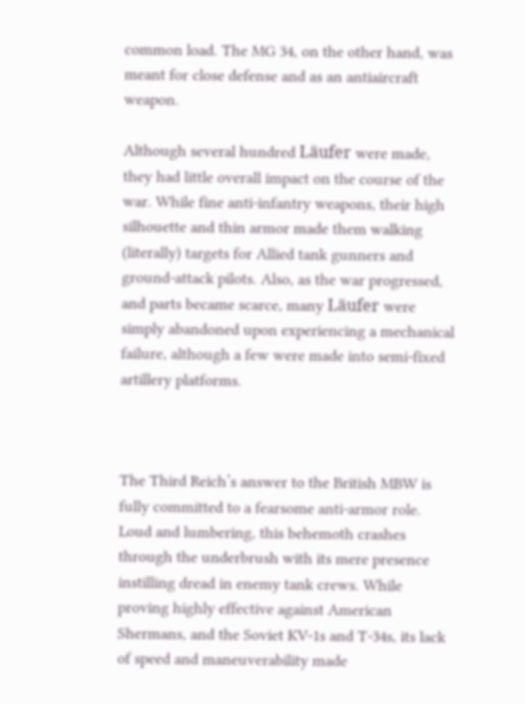common load. The MG 34, on the other hand, was meant for close defense and as an antiaircraft weapon.

Although several hundred Läufer were made, they had little overall impact on the course of the war. While fine anti-infantry weapons, their high silhouette and thin armor made them walking (literally) targets for Allied tank gunners and ground-attack pilots. Also, as the war progressed, and parts became scarce, many Läufer were simply abandoned upon experiencing a mechanical failure, although a few were made into semi-fixed artillery platforms.



The Third Reich’s answer to the British MBW is fully committed to a fearsome anti-armor role. Loud and lumbering, this behemoth crashes through the underbrush with its mere presence instilling dread in enemy tank crews. While proving highly effective against American Shermans, and the Soviet KV-1s and T-34s, its lack of speed and maneuverability made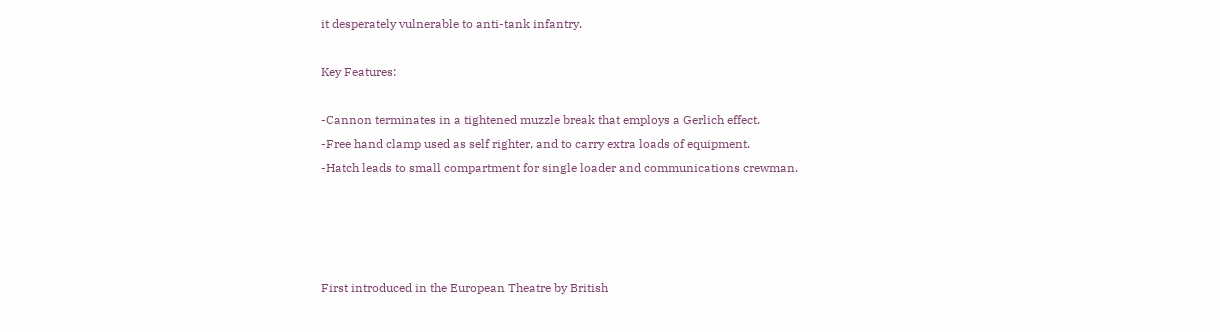it desperately vulnerable to anti-tank infantry.

Key Features:

-Cannon terminates in a tightened muzzle break that employs a Gerlich effect.
-Free hand clamp used as self righter, and to carry extra loads of equipment.
-Hatch leads to small compartment for single loader and communications crewman.




First introduced in the European Theatre by British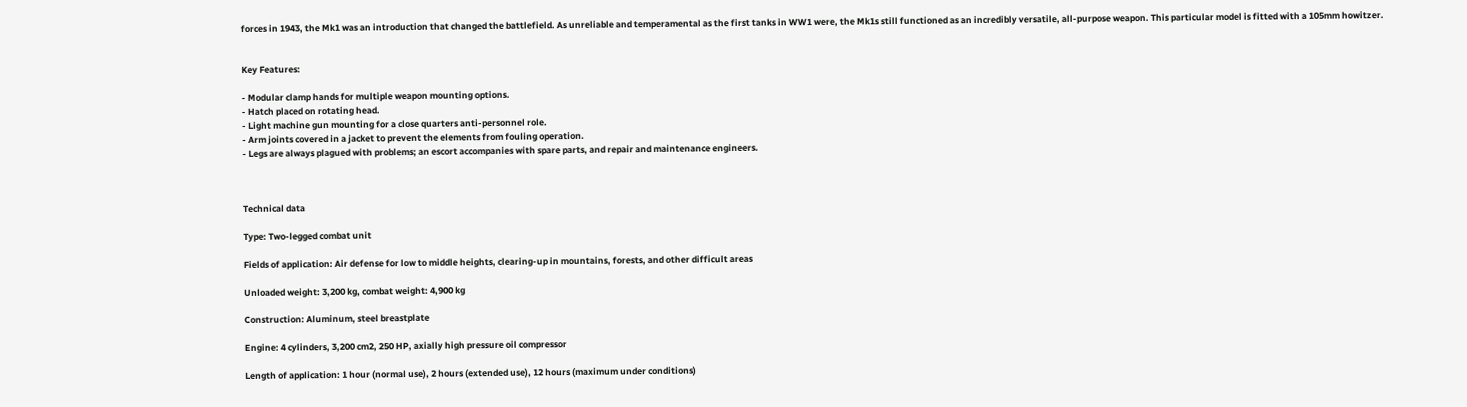forces in 1943, the Mk1 was an introduction that changed the battlefield. As unreliable and temperamental as the first tanks in WW1 were, the Mk1s still functioned as an incredibly versatile, all-purpose weapon. This particular model is fitted with a 105mm howitzer.


Key Features:

- Modular clamp hands for multiple weapon mounting options.
- Hatch placed on rotating head.
- Light machine gun mounting for a close quarters anti-personnel role.
- Arm joints covered in a jacket to prevent the elements from fouling operation.
- Legs are always plagued with problems; an escort accompanies with spare parts, and repair and maintenance engineers.



Technical data

Type: Two-legged combat unit

Fields of application: Air defense for low to middle heights, clearing-up in mountains, forests, and other difficult areas

Unloaded weight: 3,200 kg, combat weight: 4,900 kg

Construction: Aluminum, steel breastplate

Engine: 4 cylinders, 3,200 cm2, 250 HP, axially high pressure oil compressor

Length of application: 1 hour (normal use), 2 hours (extended use), 12 hours (maximum under conditions)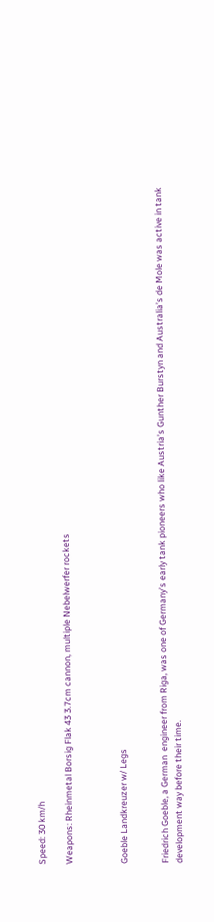Speed: 30 km/h

Weapons: Rheinmetal Borsig Flak 43 3.7cm cannon, multiple Nebelwerfer rockets



Goeble Landkreuzer w/ Legs


Friedrich Goeble, a German  engineer from Riga, was one of Germany’s early tank pioneers who like Austria’s Gunther Burstyn and Australia’s de Mole was active in tank development way before their time.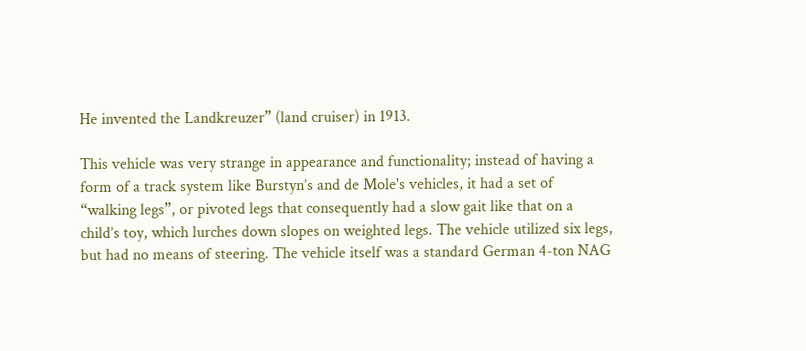He invented the Landkreuzer” (land cruiser) in 1913.

This vehicle was very strange in appearance and functionality; instead of having a form of a track system like Burstyn’s and de Mole's vehicles, it had a set of “walking legs”, or pivoted legs that consequently had a slow gait like that on a child’s toy, which lurches down slopes on weighted legs. The vehicle utilized six legs, but had no means of steering. The vehicle itself was a standard German 4-ton NAG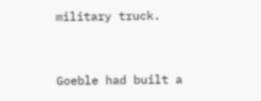military truck.


Goeble had built a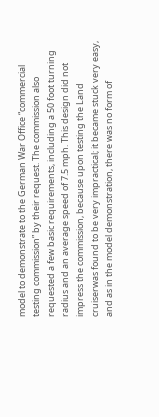model to demonstrate to the German War Office “commercial testing commission” by their request. The commission also requested a few basic requirements, including a 50 foot turning radius and an average speed of 7.5 mph. This design did not impress the commission, because upon testing the Land cruiserwas found to be very impractical; it became stuck very easy, and as in the model demonstration, there was no form of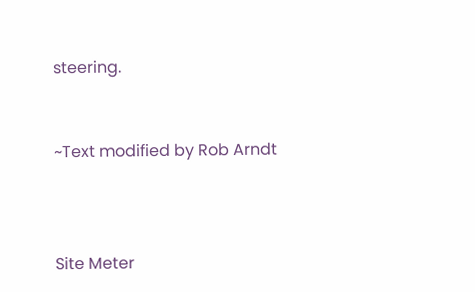steering.


~Text modified by Rob Arndt



Site Meter